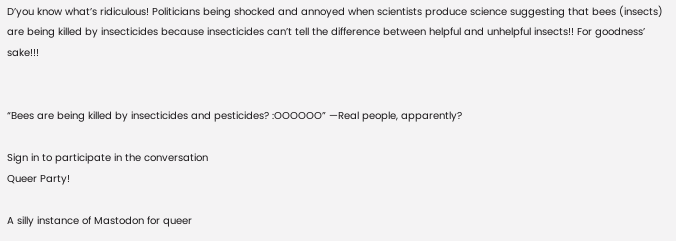D’you know what’s ridiculous! Politicians being shocked and annoyed when scientists produce science suggesting that bees (insects) are being killed by insecticides because insecticides can’t tell the difference between helpful and unhelpful insects!! For goodness’ sake!!!


“Bees are being killed by insecticides and pesticides? :OOOOOO” —Real people, apparently?

Sign in to participate in the conversation
Queer Party!

A silly instance of Mastodon for queer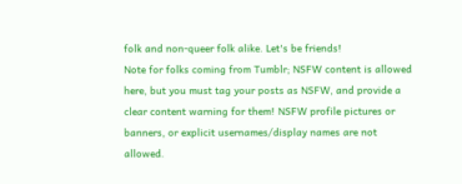folk and non-queer folk alike. Let's be friends!
Note for folks coming from Tumblr; NSFW content is allowed here, but you must tag your posts as NSFW, and provide a clear content warning for them! NSFW profile pictures or banners, or explicit usernames/display names are not allowed.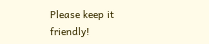Please keep it friendly!